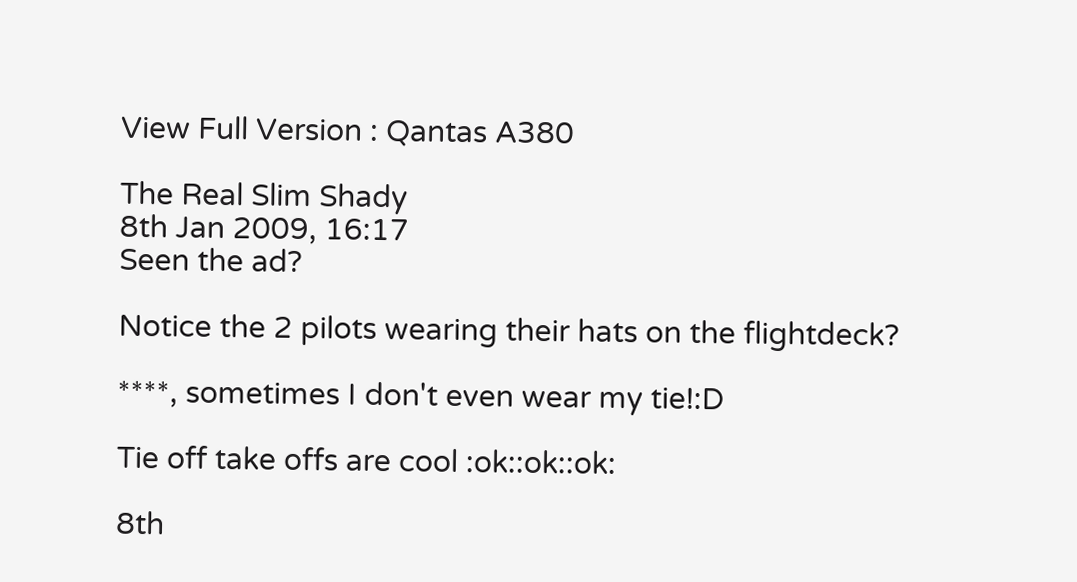View Full Version : Qantas A380

The Real Slim Shady
8th Jan 2009, 16:17
Seen the ad?

Notice the 2 pilots wearing their hats on the flightdeck?

****, sometimes I don't even wear my tie!:D

Tie off take offs are cool :ok::ok::ok:

8th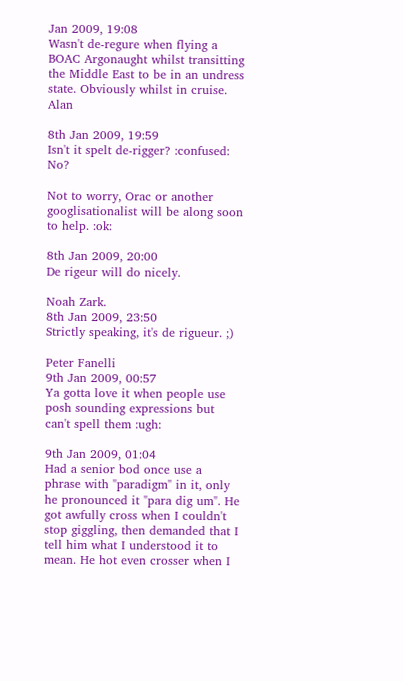Jan 2009, 19:08
Wasn't de-regure when flying a BOAC Argonaught whilst transitting the Middle East to be in an undress state. Obviously whilst in cruise. Alan

8th Jan 2009, 19:59
Isn't it spelt de-rigger? :confused: No?

Not to worry, Orac or another googlisationalist will be along soon to help. :ok:

8th Jan 2009, 20:00
De rigeur will do nicely.

Noah Zark.
8th Jan 2009, 23:50
Strictly speaking, it's de rigueur. ;)

Peter Fanelli
9th Jan 2009, 00:57
Ya gotta love it when people use posh sounding expressions but can't spell them :ugh:

9th Jan 2009, 01:04
Had a senior bod once use a phrase with "paradigm" in it, only he pronounced it "para dig um". He got awfully cross when I couldn't stop giggling, then demanded that I tell him what I understood it to mean. He hot even crosser when I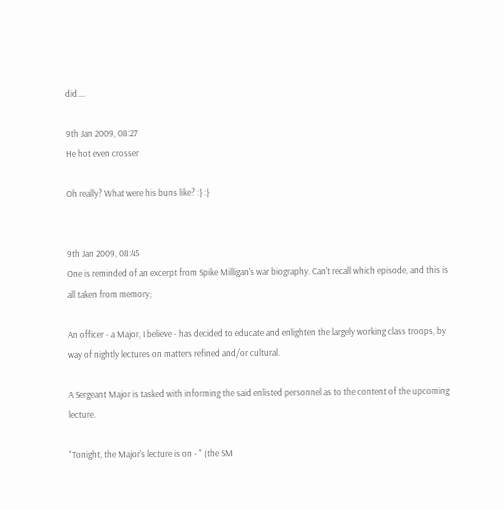did....

9th Jan 2009, 08:27
He hot even crosser

Oh really? What were his buns like? :} :}


9th Jan 2009, 08:45
One is reminded of an excerpt from Spike Milligan's war biography. Can't recall which episode, and this is all taken from memory;

An officer - a Major, I believe - has decided to educate and enlighten the largely working class troops, by way of nightly lectures on matters refined and/or cultural.

A Sergeant Major is tasked with informing the said enlisted personnel as to the content of the upcoming lecture.

"Tonight, the Major's lecture is on - " (the SM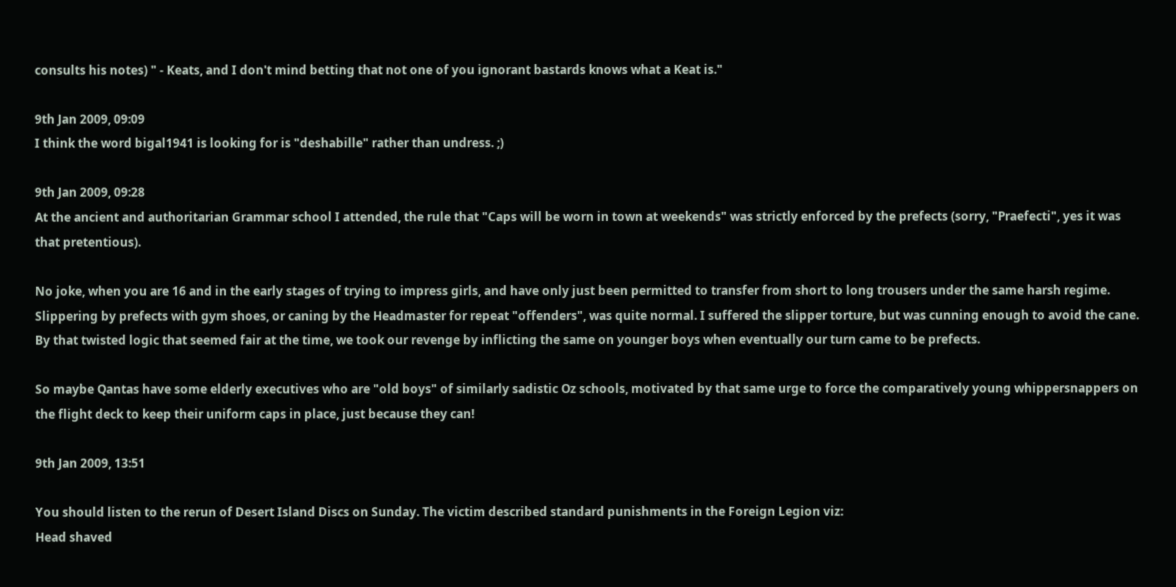consults his notes) " - Keats, and I don't mind betting that not one of you ignorant bastards knows what a Keat is."

9th Jan 2009, 09:09
I think the word bigal1941 is looking for is "deshabille" rather than undress. ;)

9th Jan 2009, 09:28
At the ancient and authoritarian Grammar school I attended, the rule that "Caps will be worn in town at weekends" was strictly enforced by the prefects (sorry, "Praefecti", yes it was that pretentious).

No joke, when you are 16 and in the early stages of trying to impress girls, and have only just been permitted to transfer from short to long trousers under the same harsh regime. Slippering by prefects with gym shoes, or caning by the Headmaster for repeat "offenders", was quite normal. I suffered the slipper torture, but was cunning enough to avoid the cane. By that twisted logic that seemed fair at the time, we took our revenge by inflicting the same on younger boys when eventually our turn came to be prefects.

So maybe Qantas have some elderly executives who are "old boys" of similarly sadistic Oz schools, motivated by that same urge to force the comparatively young whippersnappers on the flight deck to keep their uniform caps in place, just because they can!

9th Jan 2009, 13:51

You should listen to the rerun of Desert Island Discs on Sunday. The victim described standard punishments in the Foreign Legion viz:
Head shaved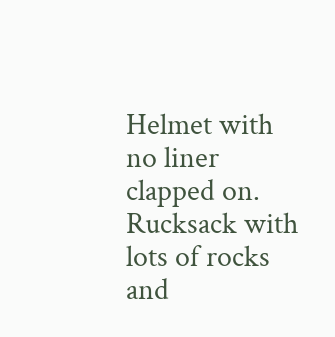Helmet with no liner clapped on.
Rucksack with lots of rocks and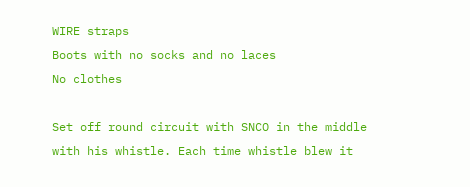WIRE straps
Boots with no socks and no laces
No clothes

Set off round circuit with SNCO in the middle with his whistle. Each time whistle blew it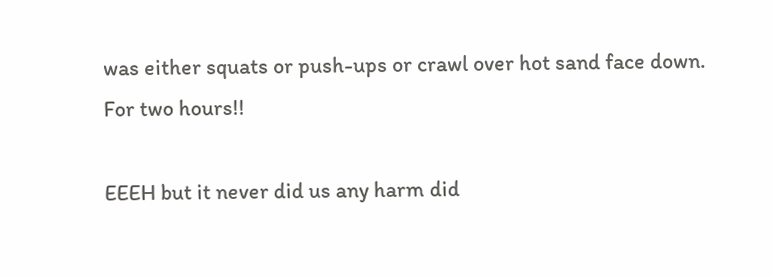was either squats or push-ups or crawl over hot sand face down. For two hours!!

EEEH but it never did us any harm did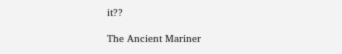it??

The Ancient Mariner